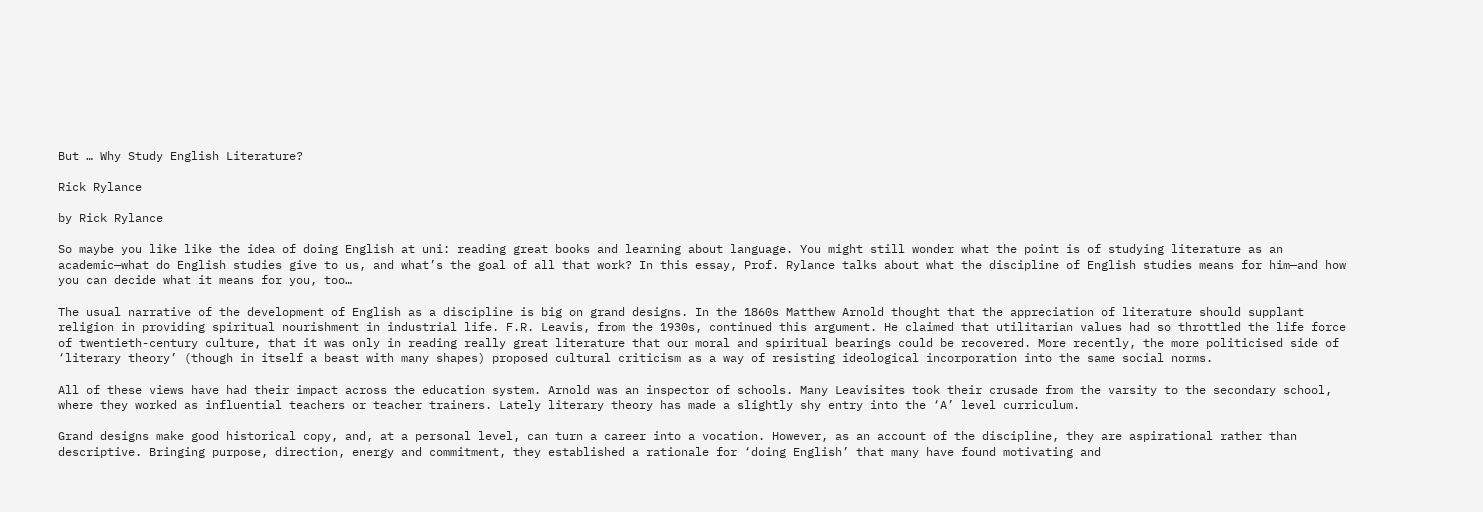But … Why Study English Literature?

Rick Rylance

by Rick Rylance

So maybe you like like the idea of doing English at uni: reading great books and learning about language. You might still wonder what the point is of studying literature as an academic—what do English studies give to us, and what’s the goal of all that work? In this essay, Prof. Rylance talks about what the discipline of English studies means for him—and how you can decide what it means for you, too…

The usual narrative of the development of English as a discipline is big on grand designs. In the 1860s Matthew Arnold thought that the appreciation of literature should supplant religion in providing spiritual nourishment in industrial life. F.R. Leavis, from the 1930s, continued this argument. He claimed that utilitarian values had so throttled the life force of twentieth-century culture, that it was only in reading really great literature that our moral and spiritual bearings could be recovered. More recently, the more politicised side of ‘literary theory’ (though in itself a beast with many shapes) proposed cultural criticism as a way of resisting ideological incorporation into the same social norms.

All of these views have had their impact across the education system. Arnold was an inspector of schools. Many Leavisites took their crusade from the varsity to the secondary school, where they worked as influential teachers or teacher trainers. Lately literary theory has made a slightly shy entry into the ‘A’ level curriculum.

Grand designs make good historical copy, and, at a personal level, can turn a career into a vocation. However, as an account of the discipline, they are aspirational rather than descriptive. Bringing purpose, direction, energy and commitment, they established a rationale for ‘doing English’ that many have found motivating and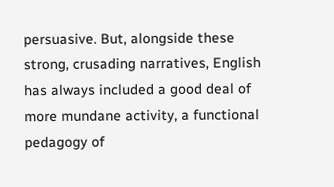persuasive. But, alongside these strong, crusading narratives, English has always included a good deal of more mundane activity, a functional pedagogy of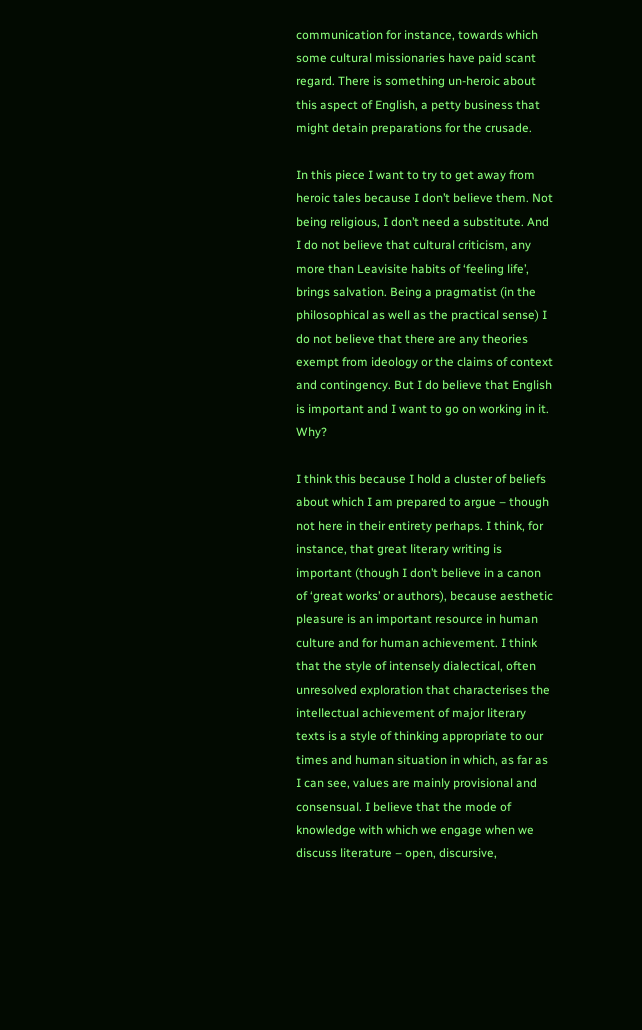communication for instance, towards which some cultural missionaries have paid scant regard. There is something un-heroic about this aspect of English, a petty business that might detain preparations for the crusade.

In this piece I want to try to get away from heroic tales because I don’t believe them. Not being religious, I don’t need a substitute. And I do not believe that cultural criticism, any more than Leavisite habits of ‘feeling life’, brings salvation. Being a pragmatist (in the philosophical as well as the practical sense) I do not believe that there are any theories exempt from ideology or the claims of context and contingency. But I do believe that English is important and I want to go on working in it. Why?

I think this because I hold a cluster of beliefs about which I am prepared to argue – though not here in their entirety perhaps. I think, for instance, that great literary writing is important (though I don’t believe in a canon of ‘great works’ or authors), because aesthetic pleasure is an important resource in human culture and for human achievement. I think that the style of intensely dialectical, often unresolved exploration that characterises the intellectual achievement of major literary texts is a style of thinking appropriate to our times and human situation in which, as far as I can see, values are mainly provisional and consensual. I believe that the mode of knowledge with which we engage when we discuss literature – open, discursive,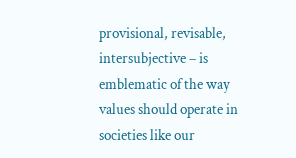provisional, revisable, intersubjective – is emblematic of the way values should operate in societies like our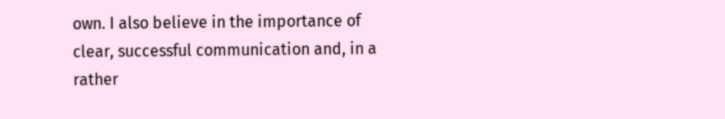own. I also believe in the importance of clear, successful communication and, in a rather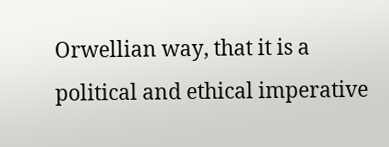Orwellian way, that it is a political and ethical imperative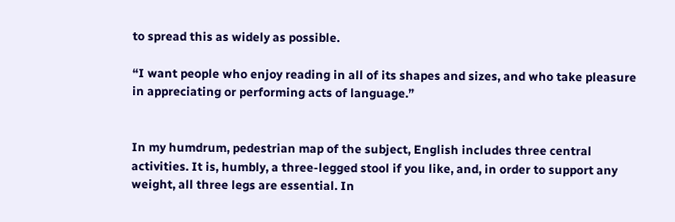to spread this as widely as possible.

“I want people who enjoy reading in all of its shapes and sizes, and who take pleasure in appreciating or performing acts of language.”


In my humdrum, pedestrian map of the subject, English includes three central activities. It is, humbly, a three-legged stool if you like, and, in order to support any weight, all three legs are essential. In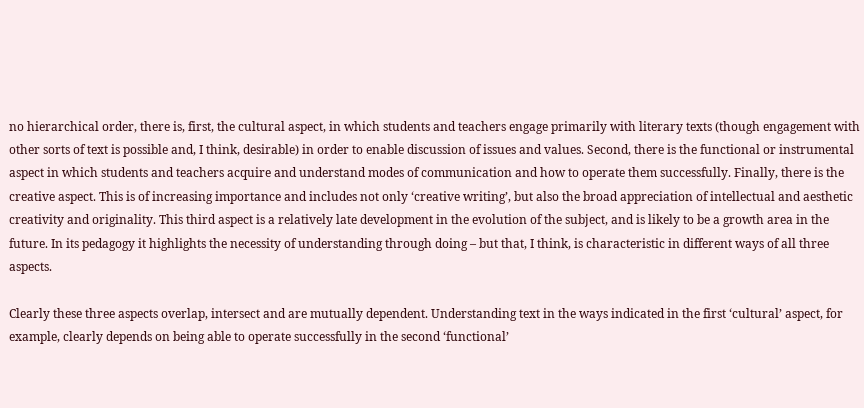no hierarchical order, there is, first, the cultural aspect, in which students and teachers engage primarily with literary texts (though engagement with other sorts of text is possible and, I think, desirable) in order to enable discussion of issues and values. Second, there is the functional or instrumental aspect in which students and teachers acquire and understand modes of communication and how to operate them successfully. Finally, there is the creative aspect. This is of increasing importance and includes not only ‘creative writing’, but also the broad appreciation of intellectual and aesthetic creativity and originality. This third aspect is a relatively late development in the evolution of the subject, and is likely to be a growth area in the future. In its pedagogy it highlights the necessity of understanding through doing – but that, I think, is characteristic in different ways of all three aspects.

Clearly these three aspects overlap, intersect and are mutually dependent. Understanding text in the ways indicated in the first ‘cultural’ aspect, for example, clearly depends on being able to operate successfully in the second ‘functional’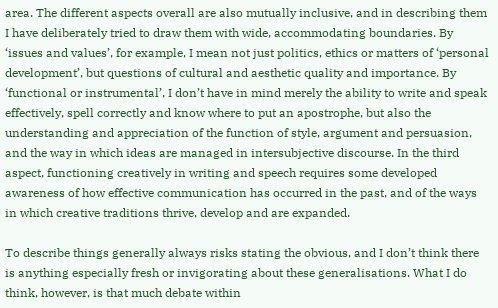area. The different aspects overall are also mutually inclusive, and in describing them I have deliberately tried to draw them with wide, accommodating boundaries. By ‘issues and values’, for example, I mean not just politics, ethics or matters of ‘personal development’, but questions of cultural and aesthetic quality and importance. By ‘functional or instrumental’, I don’t have in mind merely the ability to write and speak effectively, spell correctly and know where to put an apostrophe, but also the understanding and appreciation of the function of style, argument and persuasion, and the way in which ideas are managed in intersubjective discourse. In the third aspect, functioning creatively in writing and speech requires some developed awareness of how effective communication has occurred in the past, and of the ways in which creative traditions thrive, develop and are expanded.

To describe things generally always risks stating the obvious, and I don’t think there is anything especially fresh or invigorating about these generalisations. What I do think, however, is that much debate within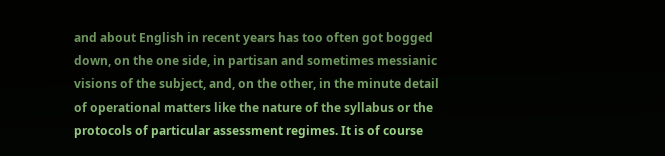and about English in recent years has too often got bogged down, on the one side, in partisan and sometimes messianic visions of the subject, and, on the other, in the minute detail of operational matters like the nature of the syllabus or the protocols of particular assessment regimes. It is of course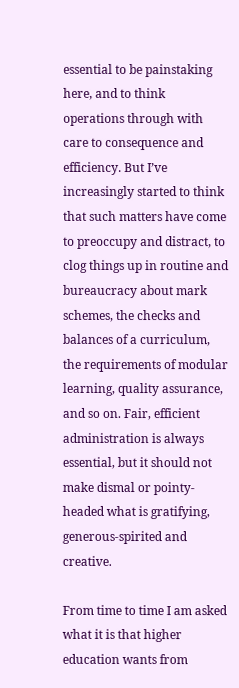essential to be painstaking here, and to think operations through with care to consequence and efficiency. But I’ve increasingly started to think that such matters have come to preoccupy and distract, to clog things up in routine and bureaucracy about mark schemes, the checks and balances of a curriculum, the requirements of modular learning, quality assurance, and so on. Fair, efficient administration is always essential, but it should not make dismal or pointy-headed what is gratifying, generous-spirited and creative.

From time to time I am asked what it is that higher education wants from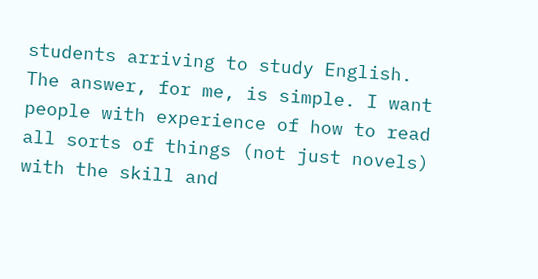students arriving to study English. The answer, for me, is simple. I want people with experience of how to read all sorts of things (not just novels) with the skill and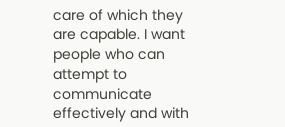care of which they are capable. I want people who can attempt to communicate effectively and with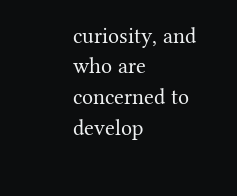curiosity, and who are concerned to develop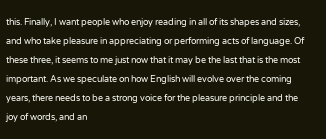this. Finally, I want people who enjoy reading in all of its shapes and sizes, and who take pleasure in appreciating or performing acts of language. Of these three, it seems to me just now that it may be the last that is the most important. As we speculate on how English will evolve over the coming years, there needs to be a strong voice for the pleasure principle and the joy of words, and an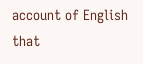account of English that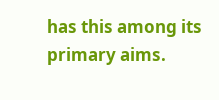has this among its primary aims.